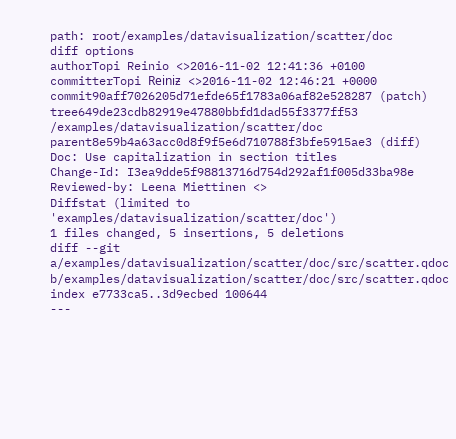path: root/examples/datavisualization/scatter/doc
diff options
authorTopi Reinio <>2016-11-02 12:41:36 +0100
committerTopi Reiniƶ <>2016-11-02 12:46:21 +0000
commit90aff7026205d71efde65f1783a06af82e528287 (patch)
tree649de23cdb82919e47880bbfd1dad55f3377ff53 /examples/datavisualization/scatter/doc
parent8e59b4a63acc0d8f9f5e6d710788f3bfe5915ae3 (diff)
Doc: Use capitalization in section titles
Change-Id: I3ea9dde5f98813716d754d292af1f005d33ba98e Reviewed-by: Leena Miettinen <>
Diffstat (limited to 'examples/datavisualization/scatter/doc')
1 files changed, 5 insertions, 5 deletions
diff --git a/examples/datavisualization/scatter/doc/src/scatter.qdoc b/examples/datavisualization/scatter/doc/src/scatter.qdoc
index e7733ca5..3d9ecbed 100644
---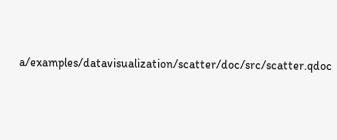a/examples/datavisualization/scatter/doc/src/scatter.qdoc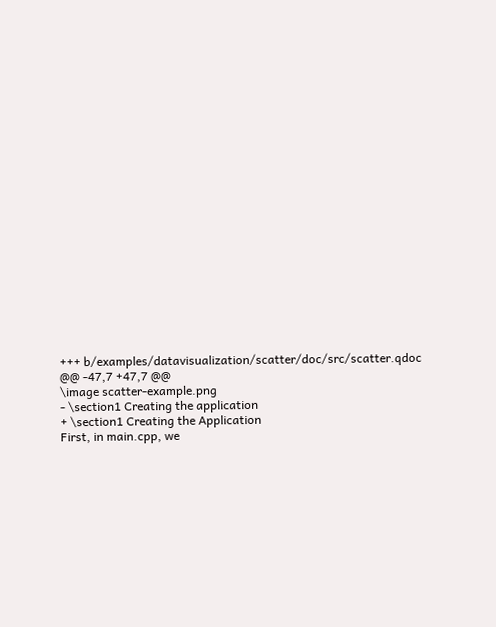+++ b/examples/datavisualization/scatter/doc/src/scatter.qdoc
@@ -47,7 +47,7 @@
\image scatter-example.png
- \section1 Creating the application
+ \section1 Creating the Application
First, in main.cpp, we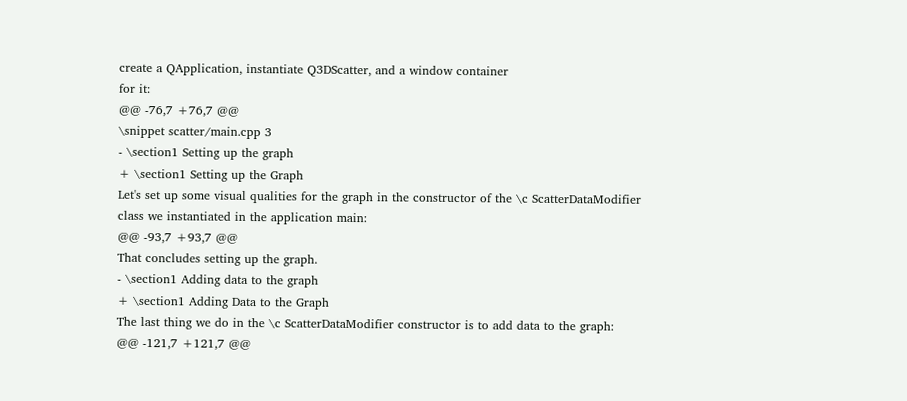create a QApplication, instantiate Q3DScatter, and a window container
for it:
@@ -76,7 +76,7 @@
\snippet scatter/main.cpp 3
- \section1 Setting up the graph
+ \section1 Setting up the Graph
Let's set up some visual qualities for the graph in the constructor of the \c ScatterDataModifier
class we instantiated in the application main:
@@ -93,7 +93,7 @@
That concludes setting up the graph.
- \section1 Adding data to the graph
+ \section1 Adding Data to the Graph
The last thing we do in the \c ScatterDataModifier constructor is to add data to the graph:
@@ -121,7 +121,7 @@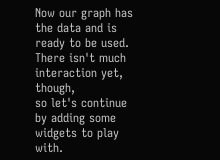Now our graph has the data and is ready to be used. There isn't much interaction yet, though,
so let's continue by adding some widgets to play with.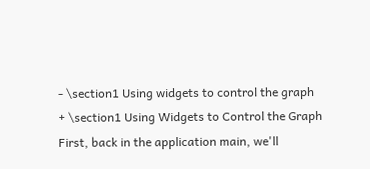- \section1 Using widgets to control the graph
+ \section1 Using Widgets to Control the Graph
First, back in the application main, we'll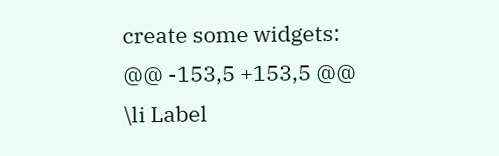create some widgets:
@@ -153,5 +153,5 @@
\li Label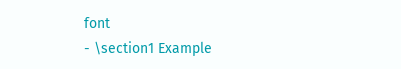font
- \section1 Example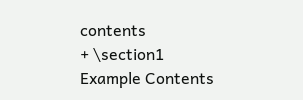contents
+ \section1 Example Contents